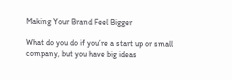Making Your Brand Feel Bigger

What do you do if you’re a start up or small company, but you have big ideas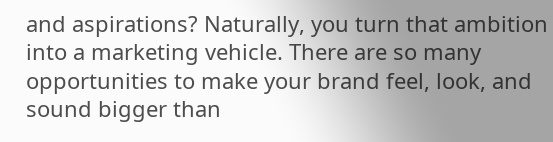and aspirations? Naturally, you turn that ambition into a marketing vehicle. There are so many opportunities to make your brand feel, look, and sound bigger than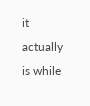it actually is while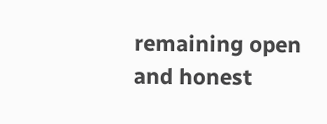remaining open and honest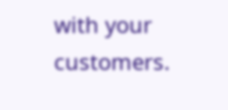with your customers.